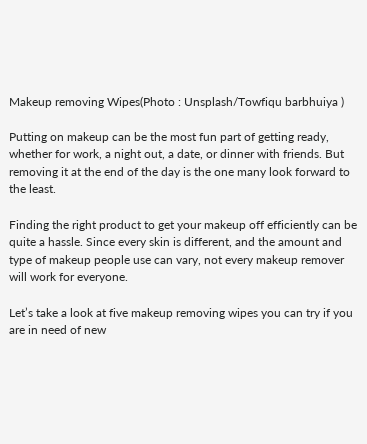Makeup removing Wipes(Photo : Unsplash/Towfiqu barbhuiya )

Putting on makeup can be the most fun part of getting ready, whether for work, a night out, a date, or dinner with friends. But removing it at the end of the day is the one many look forward to the least.

Finding the right product to get your makeup off efficiently can be quite a hassle. Since every skin is different, and the amount and type of makeup people use can vary, not every makeup remover will work for everyone.

Let’s take a look at five makeup removing wipes you can try if you are in need of new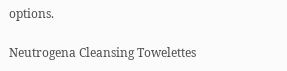options.

Neutrogena Cleansing Towelettes